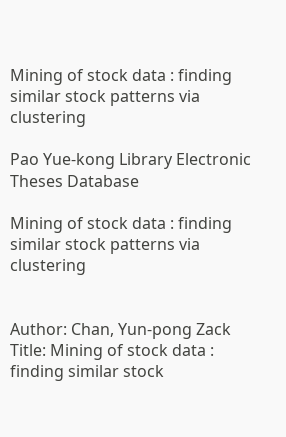Mining of stock data : finding similar stock patterns via clustering

Pao Yue-kong Library Electronic Theses Database

Mining of stock data : finding similar stock patterns via clustering


Author: Chan, Yun-pong Zack
Title: Mining of stock data : finding similar stock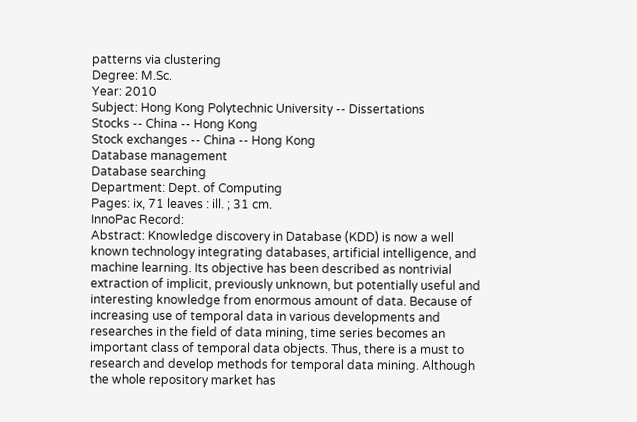patterns via clustering
Degree: M.Sc.
Year: 2010
Subject: Hong Kong Polytechnic University -- Dissertations
Stocks -- China -- Hong Kong
Stock exchanges -- China -- Hong Kong
Database management
Database searching
Department: Dept. of Computing
Pages: ix, 71 leaves : ill. ; 31 cm.
InnoPac Record:
Abstract: Knowledge discovery in Database (KDD) is now a well known technology integrating databases, artificial intelligence, and machine learning. Its objective has been described as nontrivial extraction of implicit, previously unknown, but potentially useful and interesting knowledge from enormous amount of data. Because of increasing use of temporal data in various developments and researches in the field of data mining, time series becomes an important class of temporal data objects. Thus, there is a must to research and develop methods for temporal data mining. Although the whole repository market has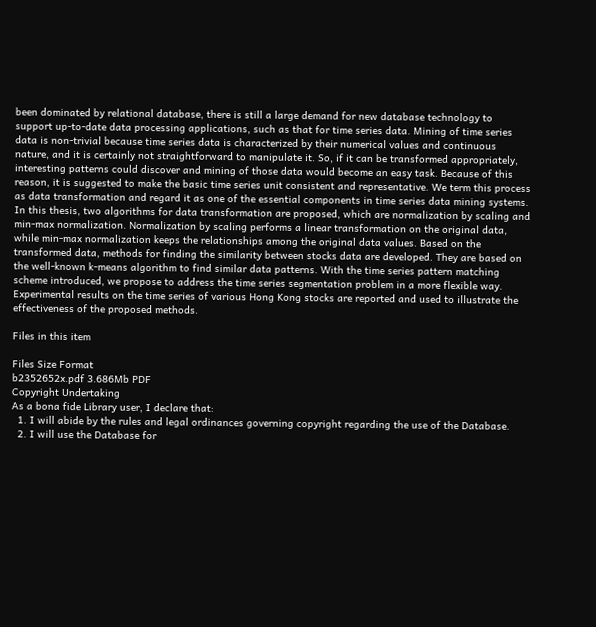been dominated by relational database, there is still a large demand for new database technology to support up-to-date data processing applications, such as that for time series data. Mining of time series data is non-trivial because time series data is characterized by their numerical values and continuous nature, and it is certainly not straightforward to manipulate it. So, if it can be transformed appropriately, interesting patterns could discover and mining of those data would become an easy task. Because of this reason, it is suggested to make the basic time series unit consistent and representative. We term this process as data transformation and regard it as one of the essential components in time series data mining systems. In this thesis, two algorithms for data transformation are proposed, which are normalization by scaling and min-max normalization. Normalization by scaling performs a linear transformation on the original data, while min-max normalization keeps the relationships among the original data values. Based on the transformed data, methods for finding the similarity between stocks data are developed. They are based on the well-known k-means algorithm to find similar data patterns. With the time series pattern matching scheme introduced, we propose to address the time series segmentation problem in a more flexible way. Experimental results on the time series of various Hong Kong stocks are reported and used to illustrate the effectiveness of the proposed methods.

Files in this item

Files Size Format
b2352652x.pdf 3.686Mb PDF
Copyright Undertaking
As a bona fide Library user, I declare that:
  1. I will abide by the rules and legal ordinances governing copyright regarding the use of the Database.
  2. I will use the Database for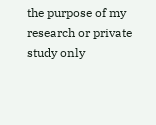the purpose of my research or private study only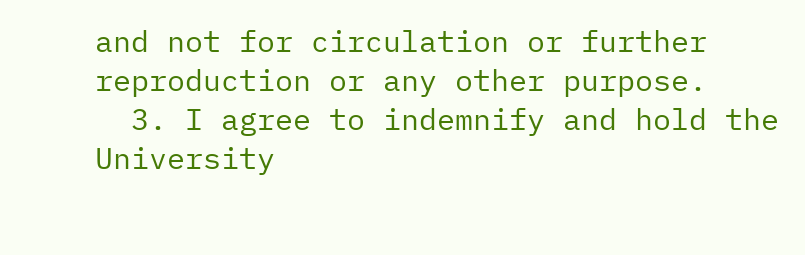and not for circulation or further reproduction or any other purpose.
  3. I agree to indemnify and hold the University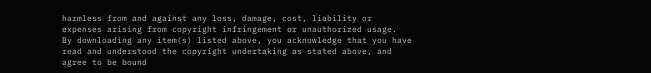harmless from and against any loss, damage, cost, liability or expenses arising from copyright infringement or unauthorized usage.
By downloading any item(s) listed above, you acknowledge that you have read and understood the copyright undertaking as stated above, and agree to be bound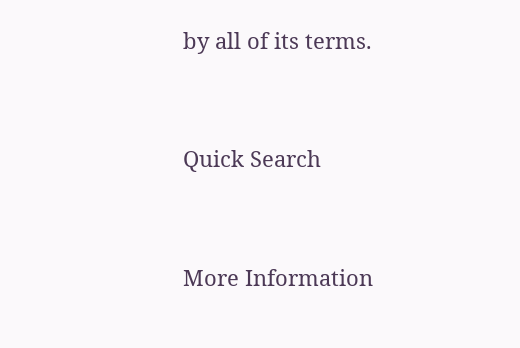by all of its terms.


Quick Search


More Information